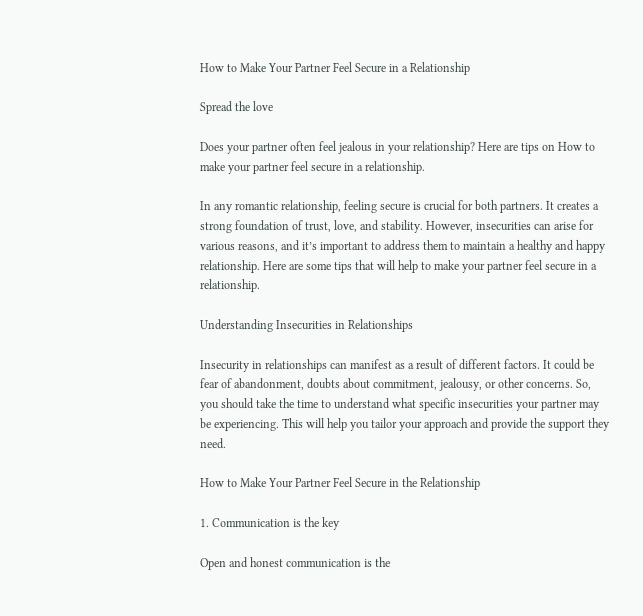How to Make Your Partner Feel Secure in a Relationship

Spread the love

Does your partner often feel jealous in your relationship? Here are tips on How to make your partner feel secure in a relationship.

In any romantic relationship, feeling secure is crucial for both partners. It creates a strong foundation of trust, love, and stability. However, insecurities can arise for various reasons, and it’s important to address them to maintain a healthy and happy relationship. Here are some tips that will help to make your partner feel secure in a relationship.

Understanding Insecurities in Relationships

Insecurity in relationships can manifest as a result of different factors. It could be fear of abandonment, doubts about commitment, jealousy, or other concerns. So, you should take the time to understand what specific insecurities your partner may be experiencing. This will help you tailor your approach and provide the support they need.

How to Make Your Partner Feel Secure in the Relationship

1. Communication is the key

Open and honest communication is the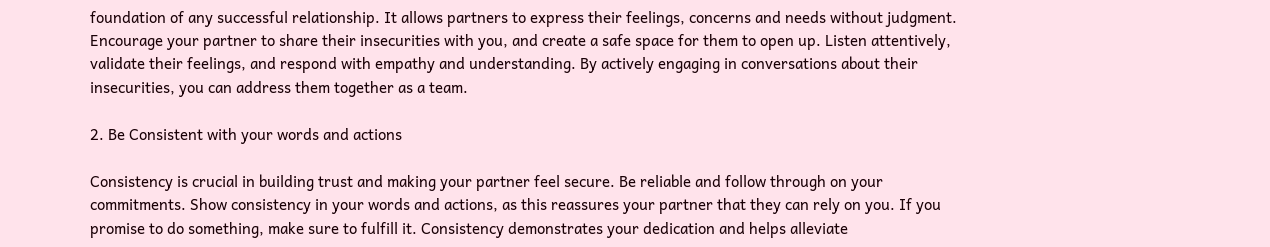foundation of any successful relationship. It allows partners to express their feelings, concerns and needs without judgment. Encourage your partner to share their insecurities with you, and create a safe space for them to open up. Listen attentively, validate their feelings, and respond with empathy and understanding. By actively engaging in conversations about their insecurities, you can address them together as a team.

2. Be Consistent with your words and actions

Consistency is crucial in building trust and making your partner feel secure. Be reliable and follow through on your commitments. Show consistency in your words and actions, as this reassures your partner that they can rely on you. If you promise to do something, make sure to fulfill it. Consistency demonstrates your dedication and helps alleviate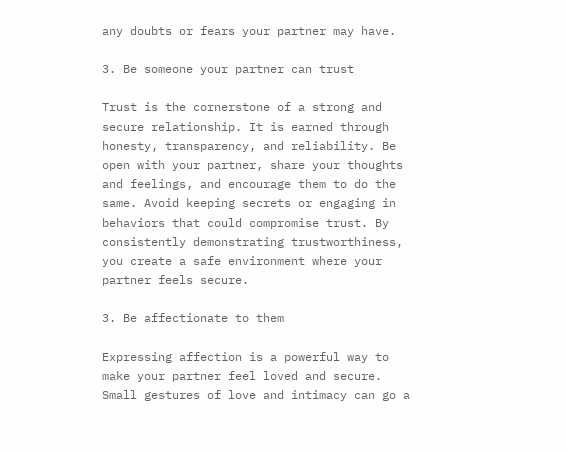any doubts or fears your partner may have.

3. Be someone your partner can trust

Trust is the cornerstone of a strong and secure relationship. It is earned through honesty, transparency, and reliability. Be open with your partner, share your thoughts and feelings, and encourage them to do the same. Avoid keeping secrets or engaging in behaviors that could compromise trust. By consistently demonstrating trustworthiness, you create a safe environment where your partner feels secure.

3. Be affectionate to them

Expressing affection is a powerful way to make your partner feel loved and secure. Small gestures of love and intimacy can go a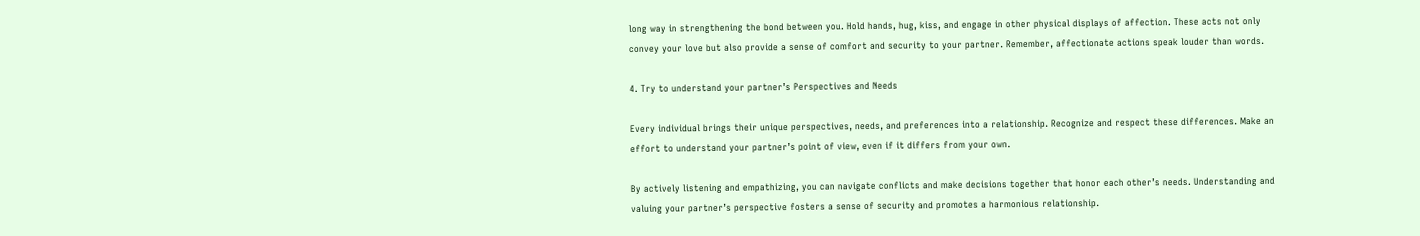long way in strengthening the bond between you. Hold hands, hug, kiss, and engage in other physical displays of affection. These acts not only convey your love but also provide a sense of comfort and security to your partner. Remember, affectionate actions speak louder than words.

4. Try to understand your partner’s Perspectives and Needs

Every individual brings their unique perspectives, needs, and preferences into a relationship. Recognize and respect these differences. Make an effort to understand your partner’s point of view, even if it differs from your own.

By actively listening and empathizing, you can navigate conflicts and make decisions together that honor each other’s needs. Understanding and valuing your partner’s perspective fosters a sense of security and promotes a harmonious relationship.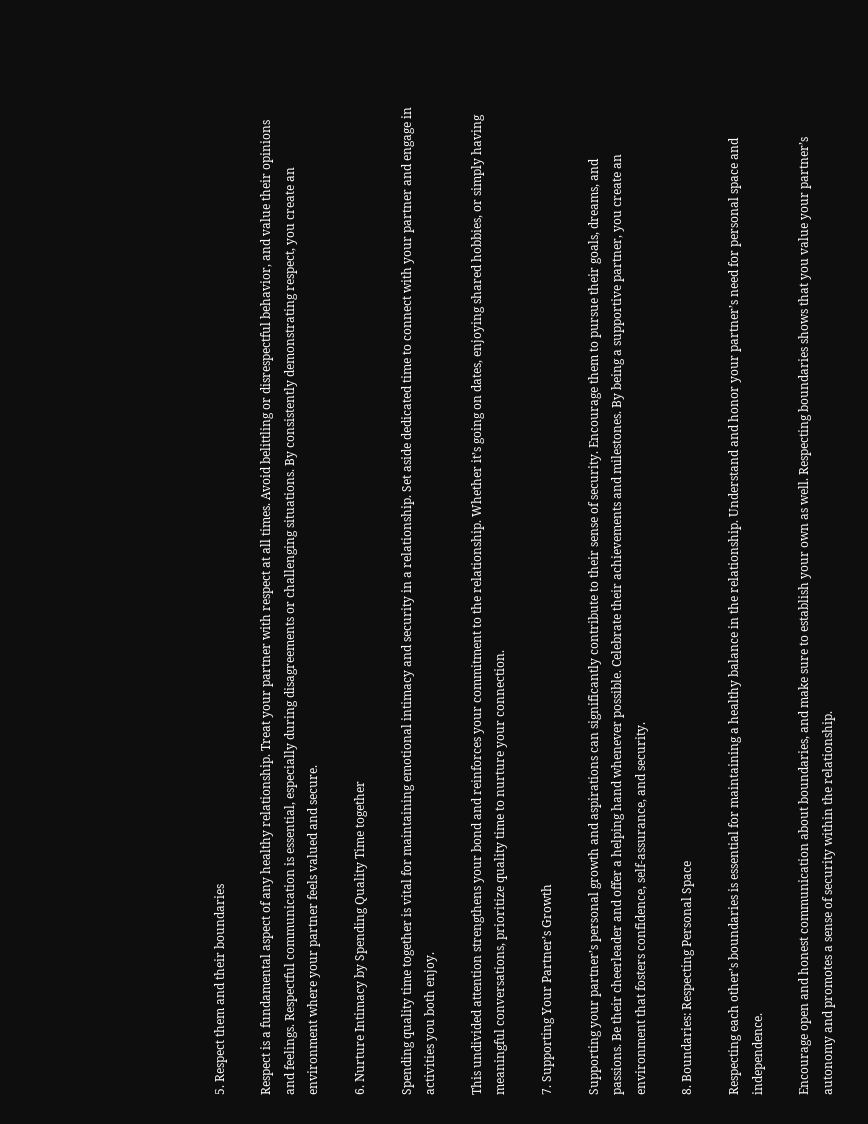5. Respect them and their boundaries

Respect is a fundamental aspect of any healthy relationship. Treat your partner with respect at all times. Avoid belittling or disrespectful behavior, and value their opinions and feelings. Respectful communication is essential, especially during disagreements or challenging situations. By consistently demonstrating respect, you create an environment where your partner feels valued and secure.

6. Nurture Intimacy by Spending Quality Time together

Spending quality time together is vital for maintaining emotional intimacy and security in a relationship. Set aside dedicated time to connect with your partner and engage in activities you both enjoy.

This undivided attention strengthens your bond and reinforces your commitment to the relationship. Whether it’s going on dates, enjoying shared hobbies, or simply having meaningful conversations, prioritize quality time to nurture your connection.

7. Supporting Your Partner’s Growth

Supporting your partner’s personal growth and aspirations can significantly contribute to their sense of security. Encourage them to pursue their goals, dreams, and passions. Be their cheerleader and offer a helping hand whenever possible. Celebrate their achievements and milestones. By being a supportive partner, you create an environment that fosters confidence, self-assurance, and security.

8. Boundaries: Respecting Personal Space

Respecting each other’s boundaries is essential for maintaining a healthy balance in the relationship. Understand and honor your partner’s need for personal space and independence.

Encourage open and honest communication about boundaries, and make sure to establish your own as well. Respecting boundaries shows that you value your partner’s autonomy and promotes a sense of security within the relationship.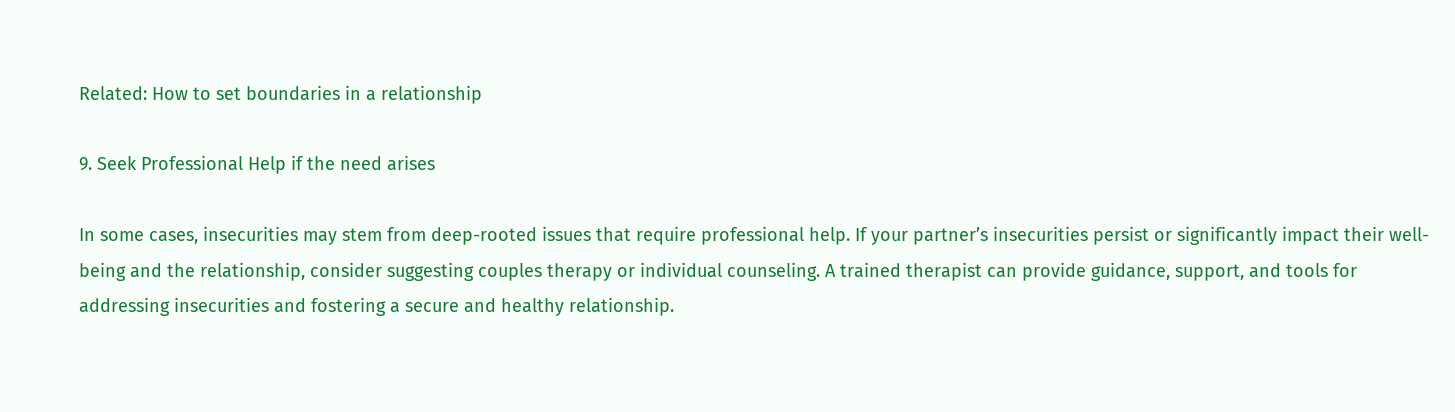Related: How to set boundaries in a relationship

9. Seek Professional Help if the need arises

In some cases, insecurities may stem from deep-rooted issues that require professional help. If your partner’s insecurities persist or significantly impact their well-being and the relationship, consider suggesting couples therapy or individual counseling. A trained therapist can provide guidance, support, and tools for addressing insecurities and fostering a secure and healthy relationship.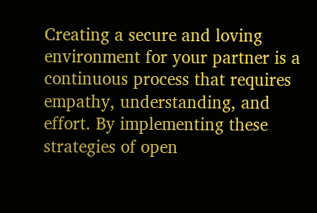Creating a secure and loving environment for your partner is a continuous process that requires empathy, understanding, and effort. By implementing these strategies of open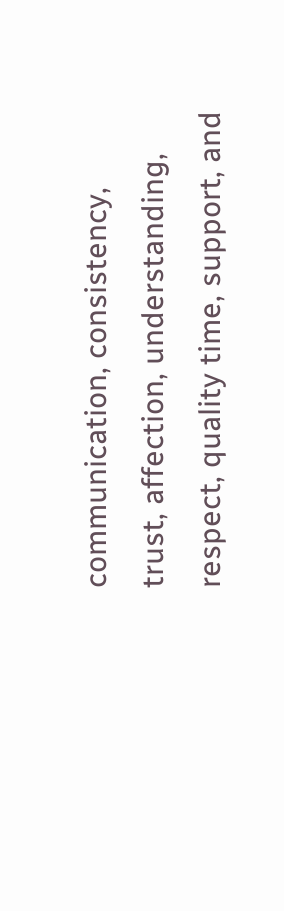communication, consistency, trust, affection, understanding, respect, quality time, support, and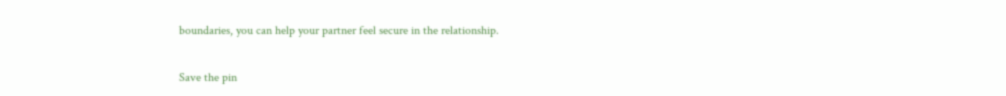boundaries, you can help your partner feel secure in the relationship.

Save the pin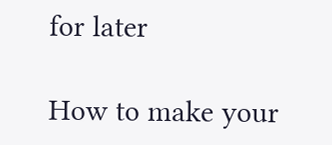for later

How to make your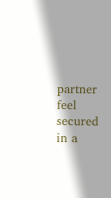partner feel secured in a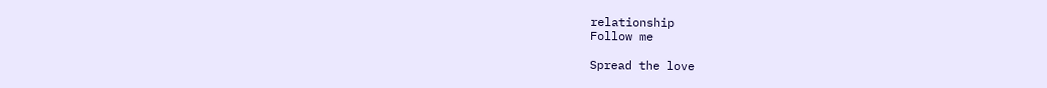relationship
Follow me

Spread the love